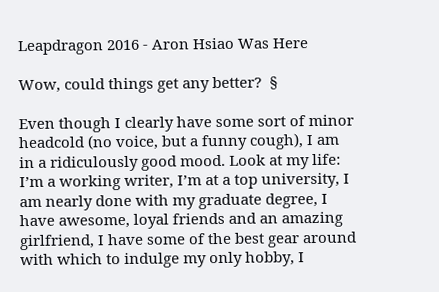Leapdragon 2016 - Aron Hsiao Was Here

Wow, could things get any better?  §

Even though I clearly have some sort of minor headcold (no voice, but a funny cough), I am in a ridiculously good mood. Look at my life: I’m a working writer, I’m at a top university, I am nearly done with my graduate degree, I have awesome, loyal friends and an amazing girlfriend, I have some of the best gear around with which to indulge my only hobby, I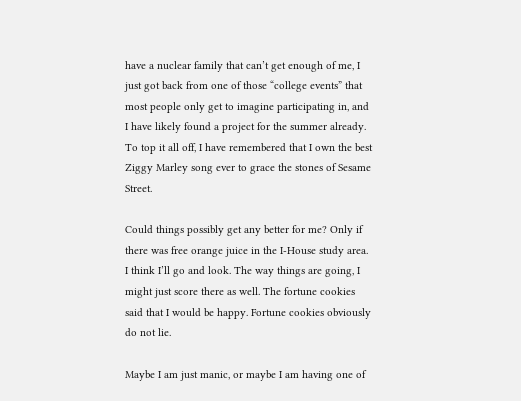have a nuclear family that can’t get enough of me, I just got back from one of those “college events” that most people only get to imagine participating in, and I have likely found a project for the summer already. To top it all off, I have remembered that I own the best Ziggy Marley song ever to grace the stones of Sesame Street.

Could things possibly get any better for me? Only if there was free orange juice in the I-House study area. I think I’ll go and look. The way things are going, I might just score there as well. The fortune cookies said that I would be happy. Fortune cookies obviously do not lie.

Maybe I am just manic, or maybe I am having one of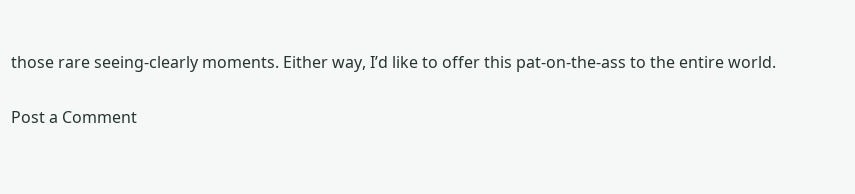those rare seeing-clearly moments. Either way, I’d like to offer this pat-on-the-ass to the entire world.

Post a Comment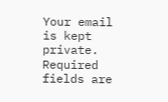Your email is kept private. Required fields are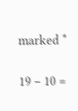marked *

19 − 10 =